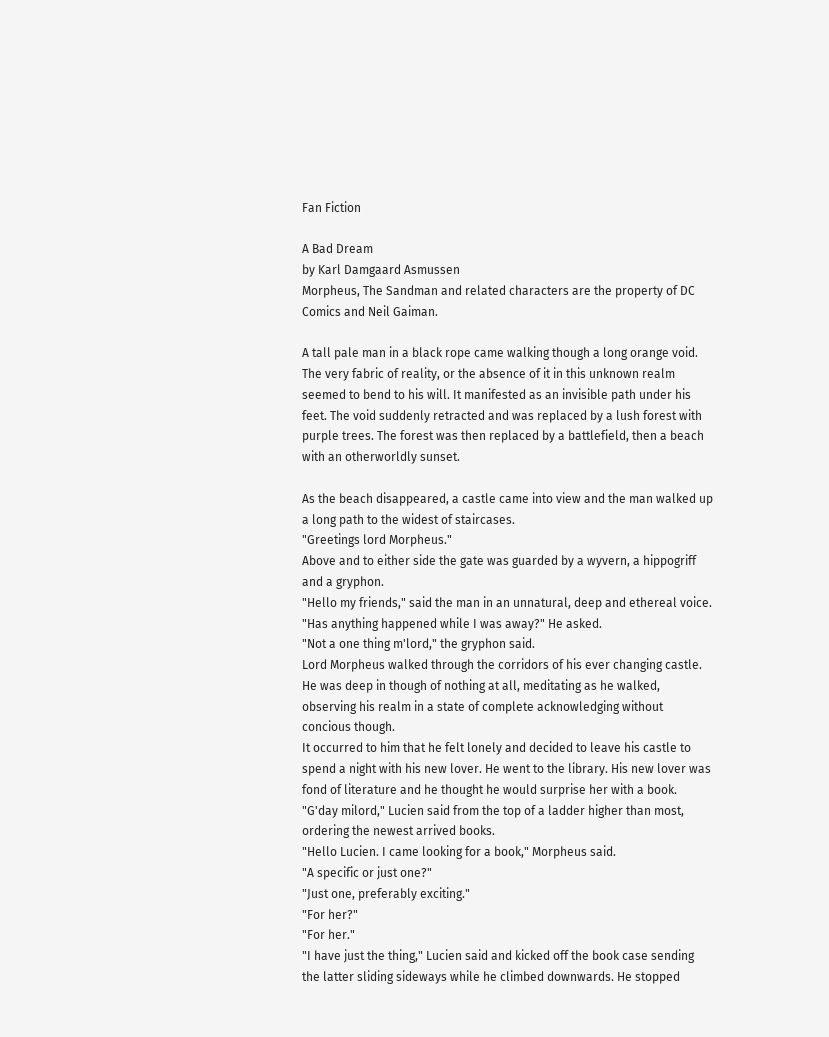Fan Fiction

A Bad Dream
by Karl Damgaard Asmussen
Morpheus, The Sandman and related characters are the property of DC Comics and Neil Gaiman.

A tall pale man in a black rope came walking though a long orange void. The very fabric of reality, or the absence of it in this unknown realm seemed to bend to his will. It manifested as an invisible path under his feet. The void suddenly retracted and was replaced by a lush forest with purple trees. The forest was then replaced by a battlefield, then a beach with an otherworldly sunset.

As the beach disappeared, a castle came into view and the man walked up a long path to the widest of staircases.
"Greetings lord Morpheus."
Above and to either side the gate was guarded by a wyvern, a hippogriff and a gryphon.
"Hello my friends," said the man in an unnatural, deep and ethereal voice. "Has anything happened while I was away?" He asked.
"Not a one thing m'lord," the gryphon said.
Lord Morpheus walked through the corridors of his ever changing castle. He was deep in though of nothing at all, meditating as he walked, observing his realm in a state of complete acknowledging without concious though.
It occurred to him that he felt lonely and decided to leave his castle to spend a night with his new lover. He went to the library. His new lover was fond of literature and he thought he would surprise her with a book.
"G'day milord," Lucien said from the top of a ladder higher than most, ordering the newest arrived books.
"Hello Lucien. I came looking for a book," Morpheus said.
"A specific or just one?"
"Just one, preferably exciting."
"For her?"
"For her."
"I have just the thing," Lucien said and kicked off the book case sending the latter sliding sideways while he climbed downwards. He stopped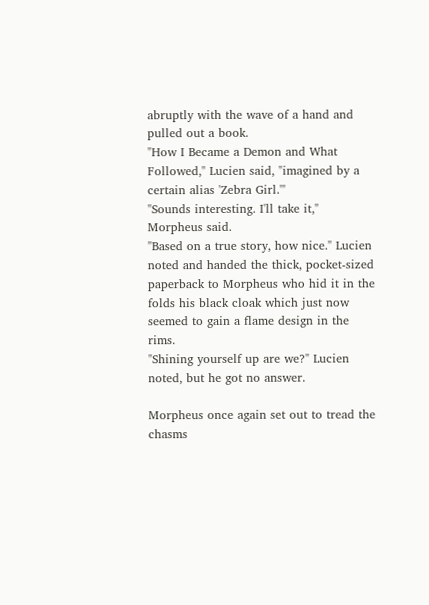abruptly with the wave of a hand and pulled out a book.
"How I Became a Demon and What Followed," Lucien said, "imagined by a certain alias 'Zebra Girl.'"
"Sounds interesting. I'll take it," Morpheus said.
"Based on a true story, how nice." Lucien noted and handed the thick, pocket-sized paperback to Morpheus who hid it in the folds his black cloak which just now seemed to gain a flame design in the rims.
"Shining yourself up are we?" Lucien noted, but he got no answer.

Morpheus once again set out to tread the chasms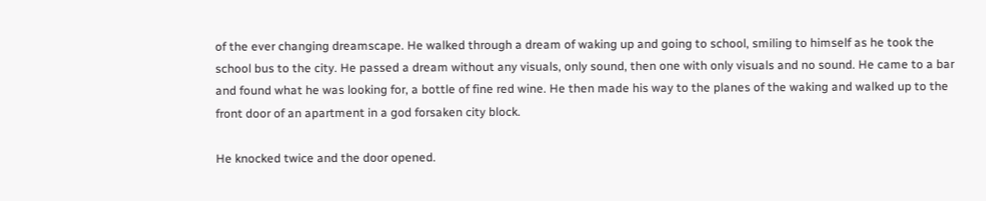of the ever changing dreamscape. He walked through a dream of waking up and going to school, smiling to himself as he took the school bus to the city. He passed a dream without any visuals, only sound, then one with only visuals and no sound. He came to a bar and found what he was looking for, a bottle of fine red wine. He then made his way to the planes of the waking and walked up to the front door of an apartment in a god forsaken city block.

He knocked twice and the door opened.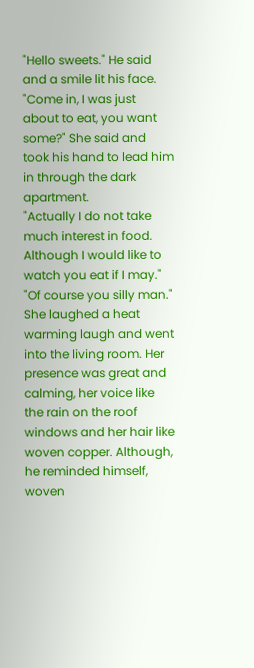"Hello sweets." He said and a smile lit his face.
"Come in, I was just about to eat, you want some?" She said and took his hand to lead him in through the dark apartment.
"Actually I do not take much interest in food. Although I would like to watch you eat if I may."
"Of course you silly man." She laughed a heat warming laugh and went into the living room. Her presence was great and calming, her voice like the rain on the roof windows and her hair like woven copper. Although, he reminded himself, woven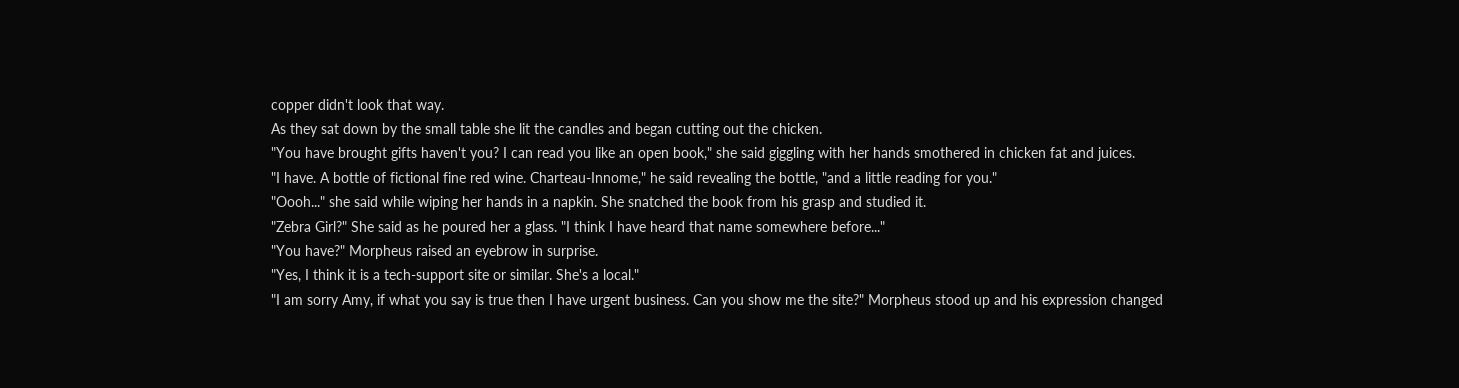copper didn't look that way.
As they sat down by the small table she lit the candles and began cutting out the chicken.
"You have brought gifts haven't you? I can read you like an open book," she said giggling with her hands smothered in chicken fat and juices.
"I have. A bottle of fictional fine red wine. Charteau-Innome," he said revealing the bottle, "and a little reading for you."
"Oooh..." she said while wiping her hands in a napkin. She snatched the book from his grasp and studied it.
"Zebra Girl?" She said as he poured her a glass. "I think I have heard that name somewhere before..."
"You have?" Morpheus raised an eyebrow in surprise.
"Yes, I think it is a tech-support site or similar. She's a local."
"I am sorry Amy, if what you say is true then I have urgent business. Can you show me the site?" Morpheus stood up and his expression changed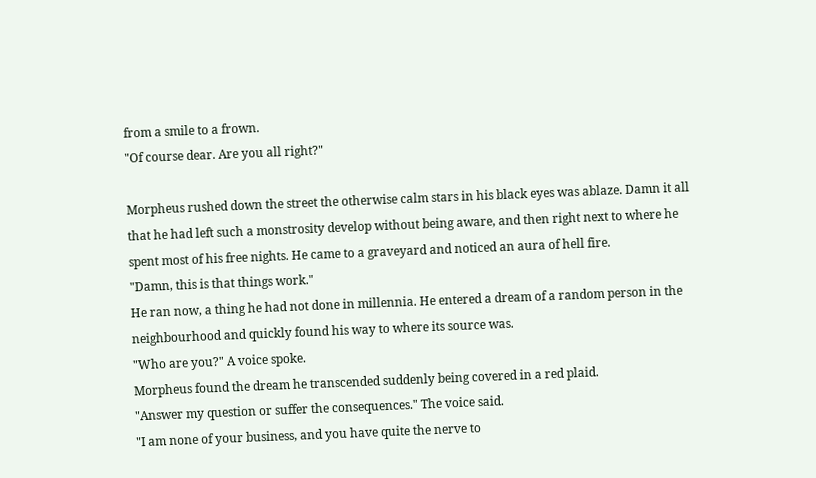from a smile to a frown.
"Of course dear. Are you all right?"

Morpheus rushed down the street the otherwise calm stars in his black eyes was ablaze. Damn it all that he had left such a monstrosity develop without being aware, and then right next to where he spent most of his free nights. He came to a graveyard and noticed an aura of hell fire.
"Damn, this is that things work."
He ran now, a thing he had not done in millennia. He entered a dream of a random person in the neighbourhood and quickly found his way to where its source was.
"Who are you?" A voice spoke.
Morpheus found the dream he transcended suddenly being covered in a red plaid.
"Answer my question or suffer the consequences." The voice said.
"I am none of your business, and you have quite the nerve to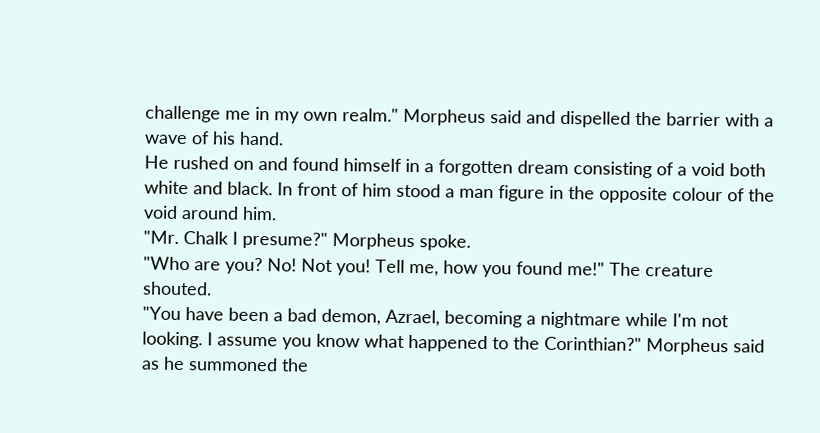challenge me in my own realm." Morpheus said and dispelled the barrier with a wave of his hand.
He rushed on and found himself in a forgotten dream consisting of a void both white and black. In front of him stood a man figure in the opposite colour of the void around him.
"Mr. Chalk I presume?" Morpheus spoke.
"Who are you? No! Not you! Tell me, how you found me!" The creature shouted.
"You have been a bad demon, Azrael, becoming a nightmare while I'm not looking. I assume you know what happened to the Corinthian?" Morpheus said as he summoned the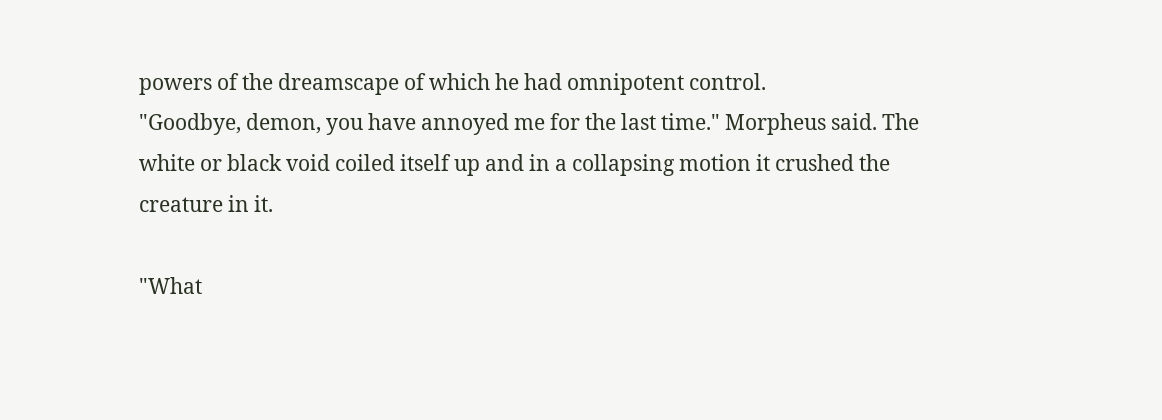powers of the dreamscape of which he had omnipotent control.
"Goodbye, demon, you have annoyed me for the last time." Morpheus said. The white or black void coiled itself up and in a collapsing motion it crushed the creature in it.

"What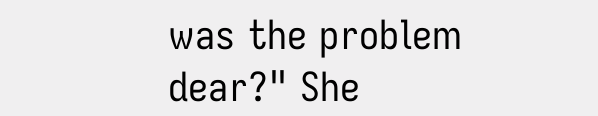was the problem dear?" She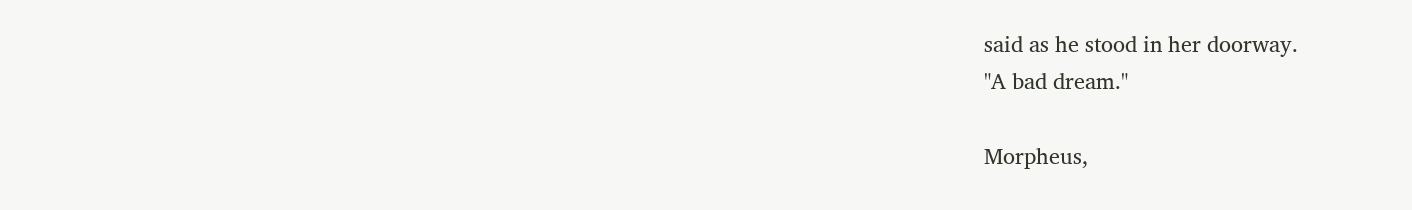said as he stood in her doorway.
"A bad dream."

Morpheus,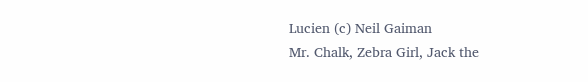Lucien (c) Neil Gaiman
Mr. Chalk, Zebra Girl, Jack the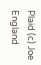Plaid (c) Joe England